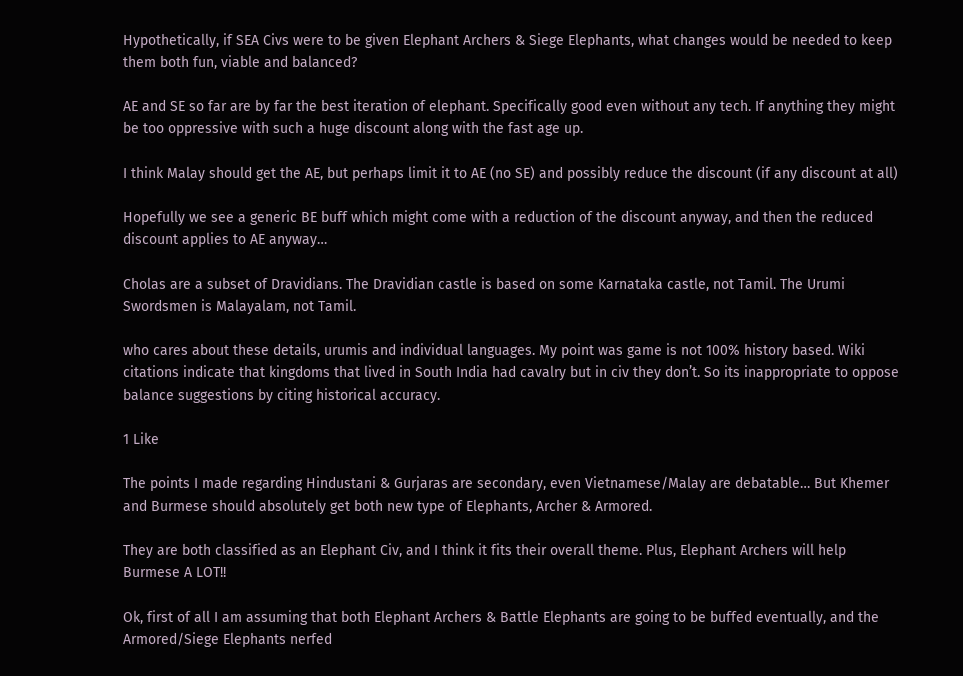Hypothetically, if SEA Civs were to be given Elephant Archers & Siege Elephants, what changes would be needed to keep them both fun, viable and balanced?

AE and SE so far are by far the best iteration of elephant. Specifically good even without any tech. If anything they might be too oppressive with such a huge discount along with the fast age up.

I think Malay should get the AE, but perhaps limit it to AE (no SE) and possibly reduce the discount (if any discount at all)

Hopefully we see a generic BE buff which might come with a reduction of the discount anyway, and then the reduced discount applies to AE anyway…

Cholas are a subset of Dravidians. The Dravidian castle is based on some Karnataka castle, not Tamil. The Urumi Swordsmen is Malayalam, not Tamil.

who cares about these details, urumis and individual languages. My point was game is not 100% history based. Wiki citations indicate that kingdoms that lived in South India had cavalry but in civ they don’t. So its inappropriate to oppose balance suggestions by citing historical accuracy.

1 Like

The points I made regarding Hindustani & Gurjaras are secondary, even Vietnamese/Malay are debatable… But Khemer and Burmese should absolutely get both new type of Elephants, Archer & Armored.

They are both classified as an Elephant Civ, and I think it fits their overall theme. Plus, Elephant Archers will help Burmese A LOT!!

Ok, first of all I am assuming that both Elephant Archers & Battle Elephants are going to be buffed eventually, and the Armored/Siege Elephants nerfed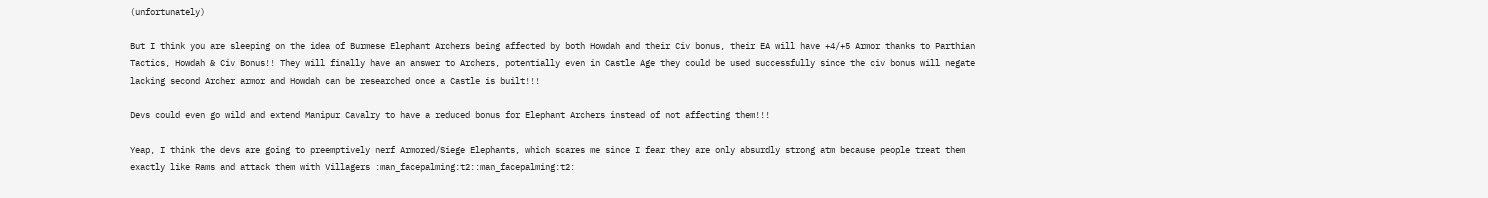(unfortunately)

But I think you are sleeping on the idea of Burmese Elephant Archers being affected by both Howdah and their Civ bonus, their EA will have +4/+5 Armor thanks to Parthian Tactics, Howdah & Civ Bonus!! They will finally have an answer to Archers, potentially even in Castle Age they could be used successfully since the civ bonus will negate lacking second Archer armor and Howdah can be researched once a Castle is built!!!

Devs could even go wild and extend Manipur Cavalry to have a reduced bonus for Elephant Archers instead of not affecting them!!!

Yeap, I think the devs are going to preemptively nerf Armored/Siege Elephants, which scares me since I fear they are only absurdly strong atm because people treat them exactly like Rams and attack them with Villagers :man_facepalming:t2::man_facepalming:t2: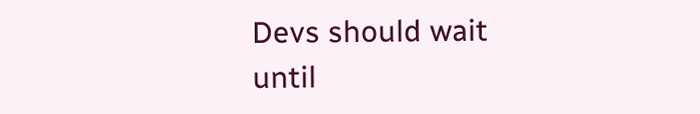Devs should wait until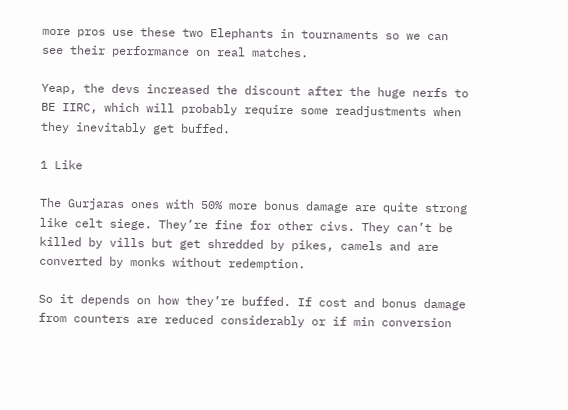more pros use these two Elephants in tournaments so we can see their performance on real matches.

Yeap, the devs increased the discount after the huge nerfs to BE IIRC, which will probably require some readjustments when they inevitably get buffed.

1 Like

The Gurjaras ones with 50% more bonus damage are quite strong like celt siege. They’re fine for other civs. They can’t be killed by vills but get shredded by pikes, camels and are converted by monks without redemption.

So it depends on how they’re buffed. If cost and bonus damage from counters are reduced considerably or if min conversion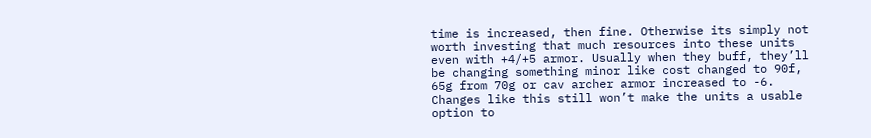time is increased, then fine. Otherwise its simply not worth investing that much resources into these units even with +4/+5 armor. Usually when they buff, they’ll be changing something minor like cost changed to 90f, 65g from 70g or cav archer armor increased to -6. Changes like this still won’t make the units a usable option to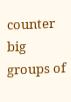counter big groups of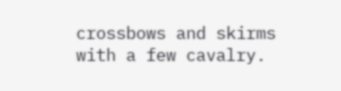crossbows and skirms with a few cavalry.